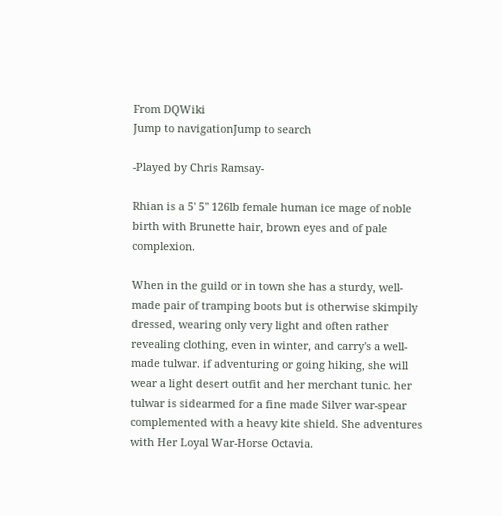From DQWiki
Jump to navigationJump to search

-Played by Chris Ramsay-

Rhian is a 5' 5" 126lb female human ice mage of noble birth with Brunette hair, brown eyes and of pale complexion.

When in the guild or in town she has a sturdy, well-made pair of tramping boots but is otherwise skimpily dressed, wearing only very light and often rather revealing clothing, even in winter, and carry's a well-made tulwar. if adventuring or going hiking, she will wear a light desert outfit and her merchant tunic. her tulwar is sidearmed for a fine made Silver war-spear complemented with a heavy kite shield. She adventures with Her Loyal War-Horse Octavia.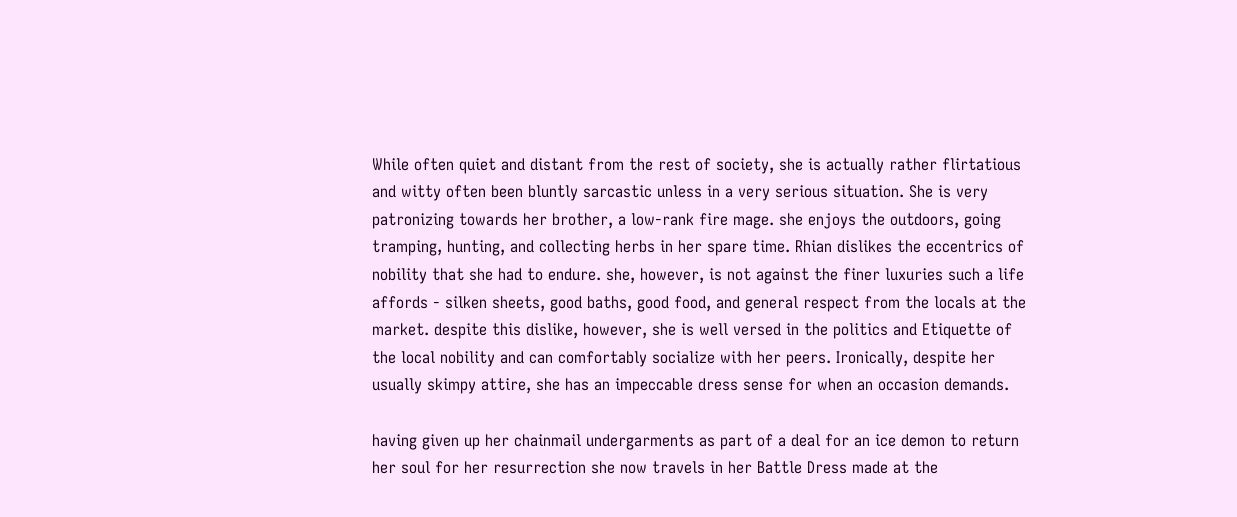While often quiet and distant from the rest of society, she is actually rather flirtatious and witty often been bluntly sarcastic unless in a very serious situation. She is very patronizing towards her brother, a low-rank fire mage. she enjoys the outdoors, going tramping, hunting, and collecting herbs in her spare time. Rhian dislikes the eccentrics of nobility that she had to endure. she, however, is not against the finer luxuries such a life affords - silken sheets, good baths, good food, and general respect from the locals at the market. despite this dislike, however, she is well versed in the politics and Etiquette of the local nobility and can comfortably socialize with her peers. Ironically, despite her usually skimpy attire, she has an impeccable dress sense for when an occasion demands.

having given up her chainmail undergarments as part of a deal for an ice demon to return her soul for her resurrection she now travels in her Battle Dress made at the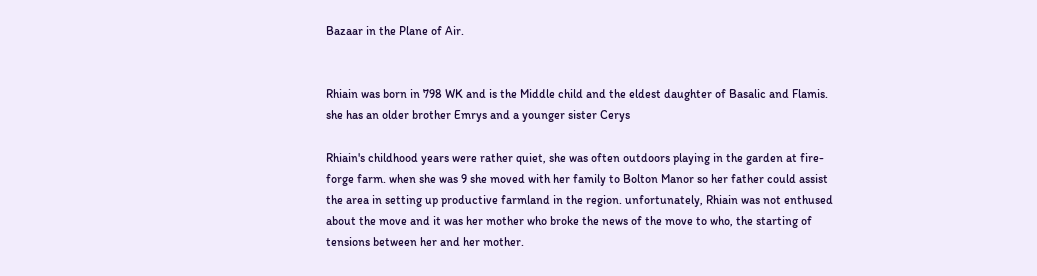Bazaar in the Plane of Air.


Rhiain was born in 798 WK and is the Middle child and the eldest daughter of Basalic and Flamis. she has an older brother Emrys and a younger sister Cerys

Rhiain's childhood years were rather quiet, she was often outdoors playing in the garden at fire-forge farm. when she was 9 she moved with her family to Bolton Manor so her father could assist the area in setting up productive farmland in the region. unfortunately, Rhiain was not enthused about the move and it was her mother who broke the news of the move to who, the starting of tensions between her and her mother.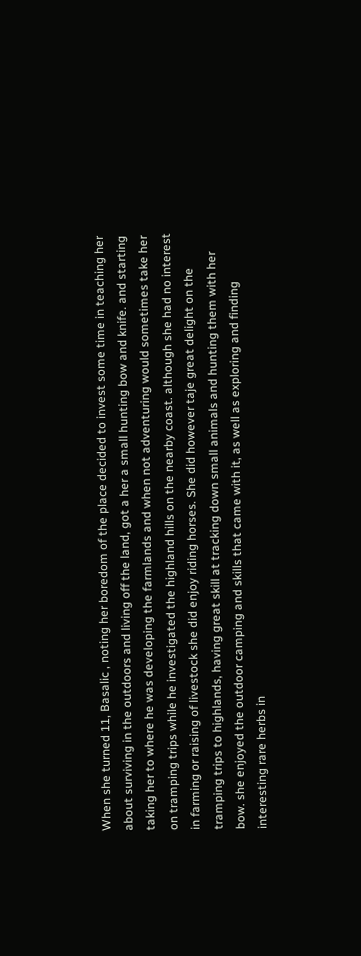When she turned 11, Basalic , noting her boredom of the place decided to invest some time in teaching her about surviving in the outdoors and living off the land, got a her a small hunting bow and knife. and starting taking her to where he was developing the farmlands and when not adventuring would sometimes take her on tramping trips while he investigated the highland hills on the nearby coast. although she had no interest in farming or raising of livestock she did enjoy riding horses. She did however taje great delight on the tramping trips to highlands, having great skill at tracking down small animals and hunting them with her bow. she enjoyed the outdoor camping and skills that came with it, as well as exploring and finding interesting rare herbs in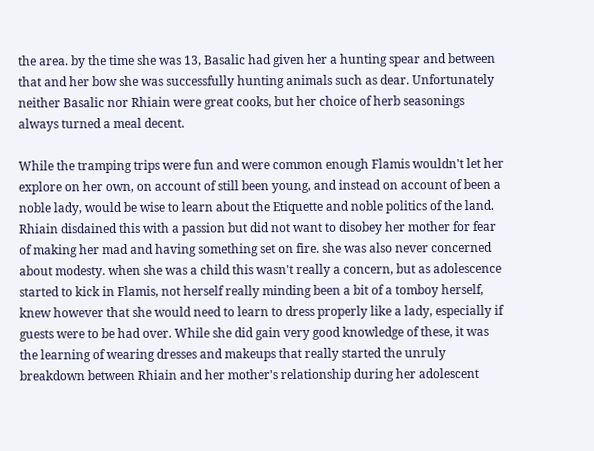the area. by the time she was 13, Basalic had given her a hunting spear and between that and her bow she was successfully hunting animals such as dear. Unfortunately neither Basalic nor Rhiain were great cooks, but her choice of herb seasonings always turned a meal decent.

While the tramping trips were fun and were common enough Flamis wouldn't let her explore on her own, on account of still been young, and instead on account of been a noble lady, would be wise to learn about the Etiquette and noble politics of the land. Rhiain disdained this with a passion but did not want to disobey her mother for fear of making her mad and having something set on fire. she was also never concerned about modesty. when she was a child this wasn't really a concern, but as adolescence started to kick in Flamis, not herself really minding been a bit of a tomboy herself, knew however that she would need to learn to dress properly like a lady, especially if guests were to be had over. While she did gain very good knowledge of these, it was the learning of wearing dresses and makeups that really started the unruly breakdown between Rhiain and her mother's relationship during her adolescent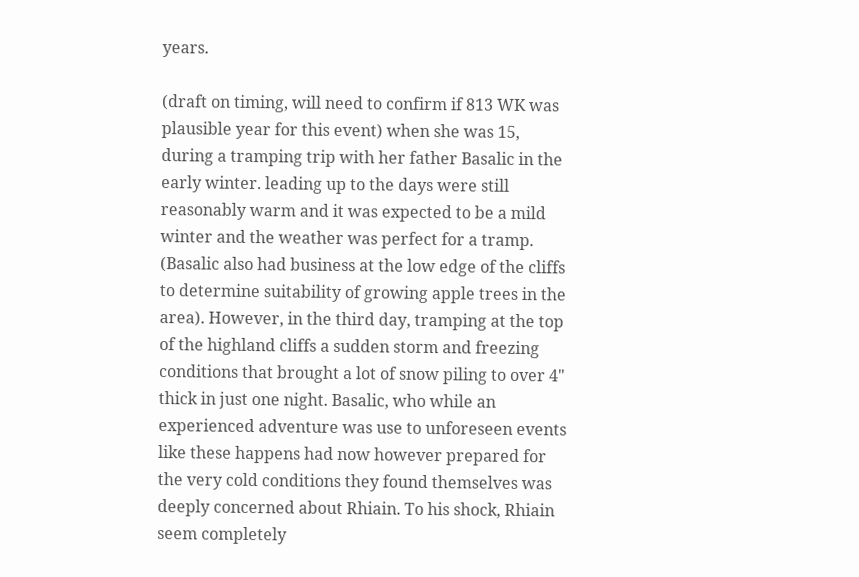years.

(draft on timing, will need to confirm if 813 WK was plausible year for this event) when she was 15, during a tramping trip with her father Basalic in the early winter. leading up to the days were still reasonably warm and it was expected to be a mild winter and the weather was perfect for a tramp. (Basalic also had business at the low edge of the cliffs to determine suitability of growing apple trees in the area). However, in the third day, tramping at the top of the highland cliffs a sudden storm and freezing conditions that brought a lot of snow piling to over 4" thick in just one night. Basalic, who while an experienced adventure was use to unforeseen events like these happens had now however prepared for the very cold conditions they found themselves was deeply concerned about Rhiain. To his shock, Rhiain seem completely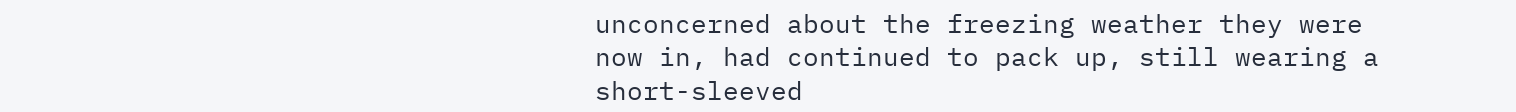unconcerned about the freezing weather they were now in, had continued to pack up, still wearing a short-sleeved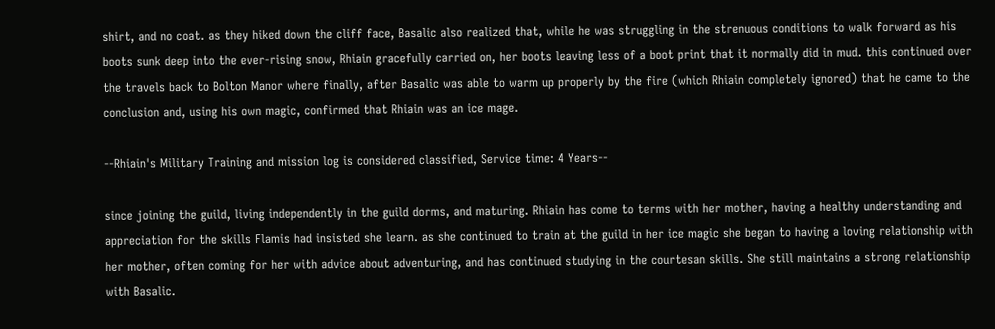shirt, and no coat. as they hiked down the cliff face, Basalic also realized that, while he was struggling in the strenuous conditions to walk forward as his boots sunk deep into the ever-rising snow, Rhiain gracefully carried on, her boots leaving less of a boot print that it normally did in mud. this continued over the travels back to Bolton Manor where finally, after Basalic was able to warm up properly by the fire (which Rhiain completely ignored) that he came to the conclusion and, using his own magic, confirmed that Rhiain was an ice mage.

--Rhiain's Military Training and mission log is considered classified, Service time: 4 Years--

since joining the guild, living independently in the guild dorms, and maturing. Rhiain has come to terms with her mother, having a healthy understanding and appreciation for the skills Flamis had insisted she learn. as she continued to train at the guild in her ice magic she began to having a loving relationship with her mother, often coming for her with advice about adventuring, and has continued studying in the courtesan skills. She still maintains a strong relationship with Basalic.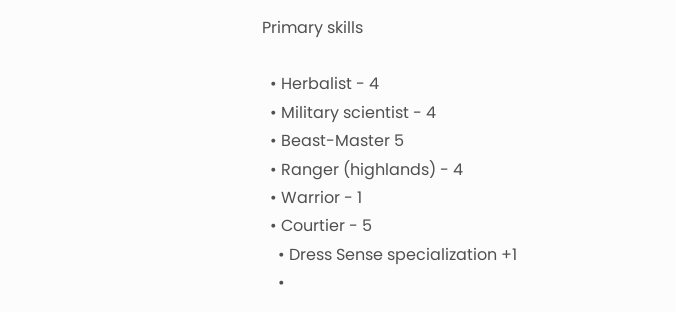Primary skills

  • Herbalist - 4
  • Military scientist - 4
  • Beast-Master 5
  • Ranger (highlands) - 4
  • Warrior - 1
  • Courtier - 5
    • Dress Sense specialization +1
    •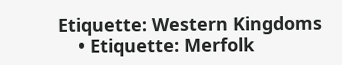Etiquette: Western Kingdoms
    • Etiquette: Merfolk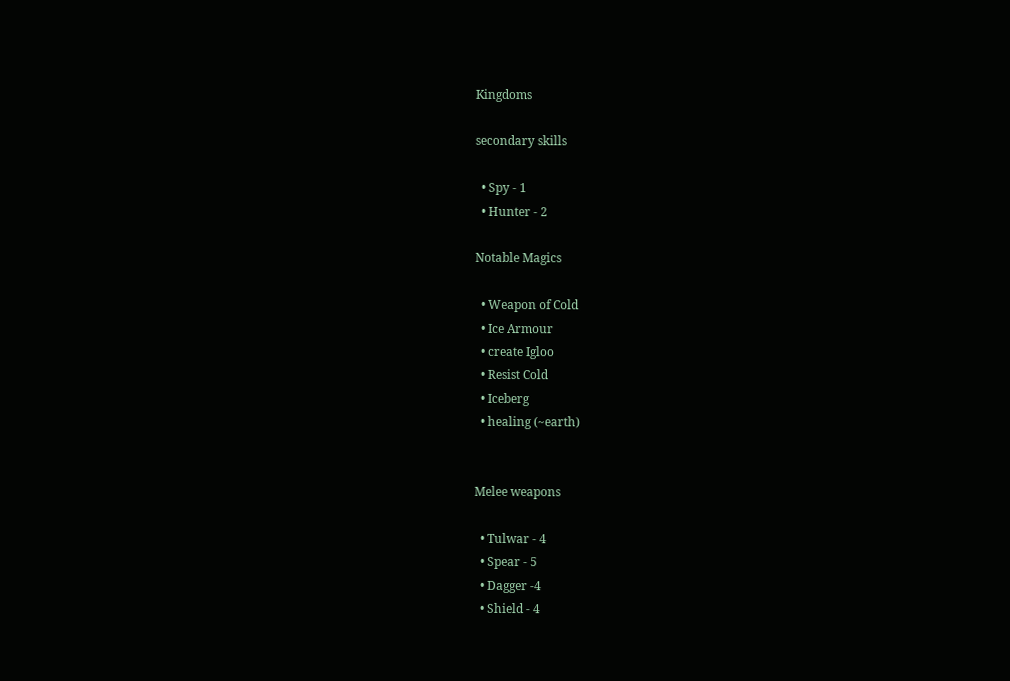Kingdoms

secondary skills

  • Spy - 1
  • Hunter - 2

Notable Magics

  • Weapon of Cold
  • Ice Armour
  • create Igloo
  • Resist Cold
  • Iceberg
  • healing (~earth)


Melee weapons

  • Tulwar - 4
  • Spear - 5
  • Dagger -4
  • Shield - 4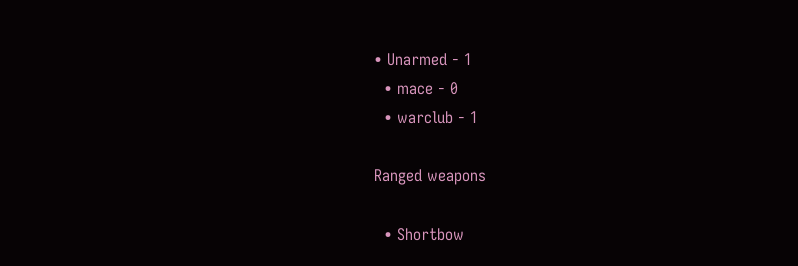• Unarmed - 1
  • mace - 0
  • warclub - 1

Ranged weapons

  • Shortbow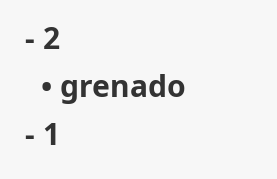- 2
  • grenado - 1